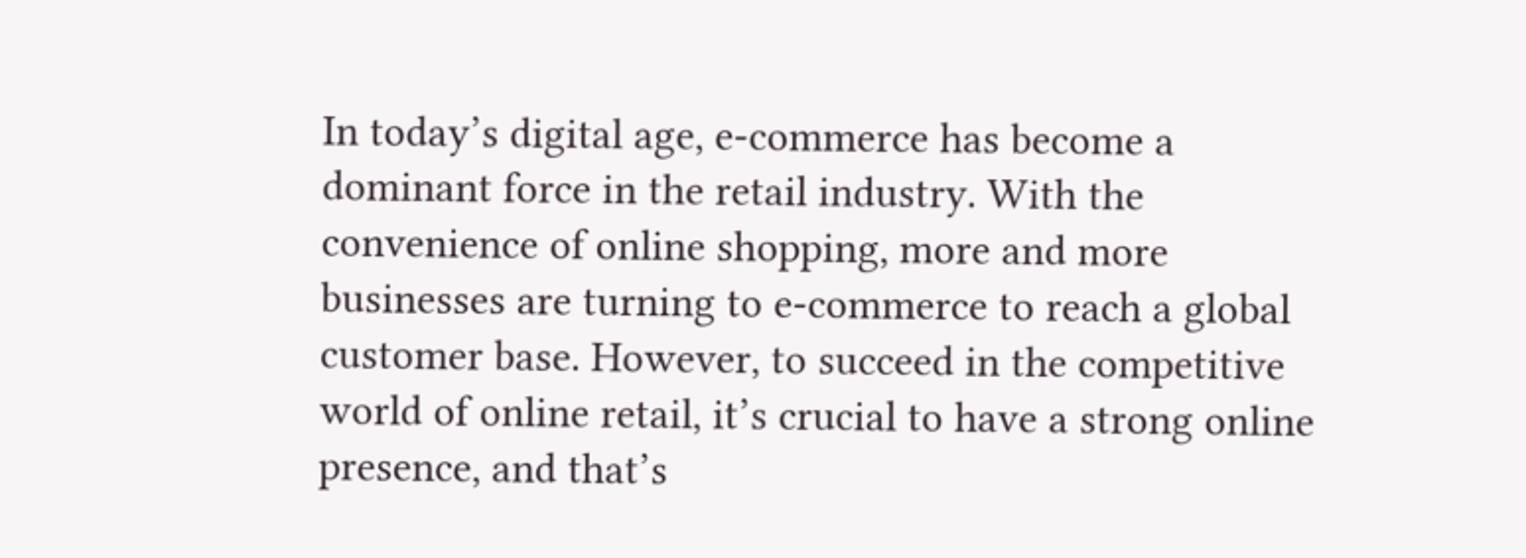In today’s digital age, e-commerce has become a dominant force in the retail industry. With the convenience of online shopping, more and more businesses are turning to e-commerce to reach a global customer base. However, to succeed in the competitive world of online retail, it’s crucial to have a strong online presence, and that’s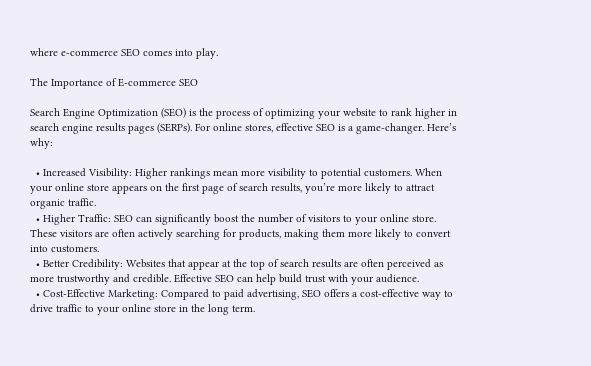where e-commerce SEO comes into play.

The Importance of E-commerce SEO

Search Engine Optimization (SEO) is the process of optimizing your website to rank higher in search engine results pages (SERPs). For online stores, effective SEO is a game-changer. Here’s why:

  • Increased Visibility: Higher rankings mean more visibility to potential customers. When your online store appears on the first page of search results, you’re more likely to attract organic traffic.
  • Higher Traffic: SEO can significantly boost the number of visitors to your online store. These visitors are often actively searching for products, making them more likely to convert into customers.
  • Better Credibility: Websites that appear at the top of search results are often perceived as more trustworthy and credible. Effective SEO can help build trust with your audience.
  • Cost-Effective Marketing: Compared to paid advertising, SEO offers a cost-effective way to drive traffic to your online store in the long term.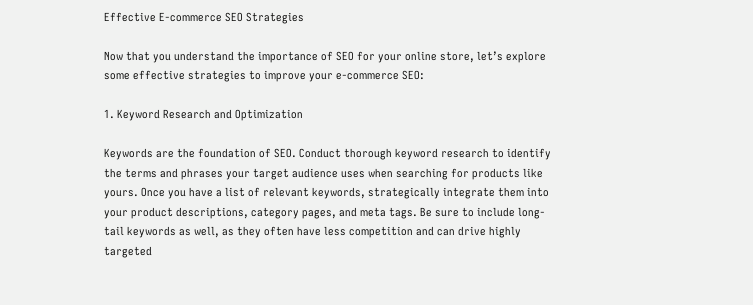Effective E-commerce SEO Strategies

Now that you understand the importance of SEO for your online store, let’s explore some effective strategies to improve your e-commerce SEO:

1. Keyword Research and Optimization

Keywords are the foundation of SEO. Conduct thorough keyword research to identify the terms and phrases your target audience uses when searching for products like yours. Once you have a list of relevant keywords, strategically integrate them into your product descriptions, category pages, and meta tags. Be sure to include long-tail keywords as well, as they often have less competition and can drive highly targeted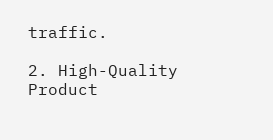traffic.

2. High-Quality Product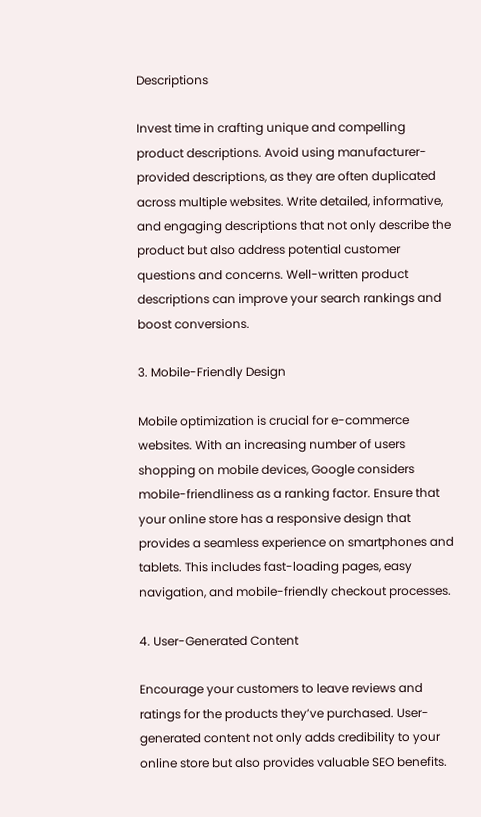Descriptions

Invest time in crafting unique and compelling product descriptions. Avoid using manufacturer-provided descriptions, as they are often duplicated across multiple websites. Write detailed, informative, and engaging descriptions that not only describe the product but also address potential customer questions and concerns. Well-written product descriptions can improve your search rankings and boost conversions.

3. Mobile-Friendly Design

Mobile optimization is crucial for e-commerce websites. With an increasing number of users shopping on mobile devices, Google considers mobile-friendliness as a ranking factor. Ensure that your online store has a responsive design that provides a seamless experience on smartphones and tablets. This includes fast-loading pages, easy navigation, and mobile-friendly checkout processes.

4. User-Generated Content

Encourage your customers to leave reviews and ratings for the products they’ve purchased. User-generated content not only adds credibility to your online store but also provides valuable SEO benefits.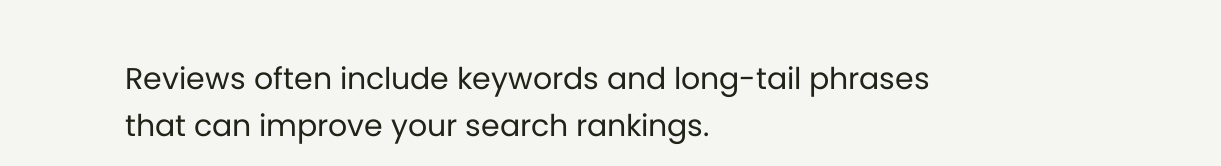Reviews often include keywords and long-tail phrases that can improve your search rankings.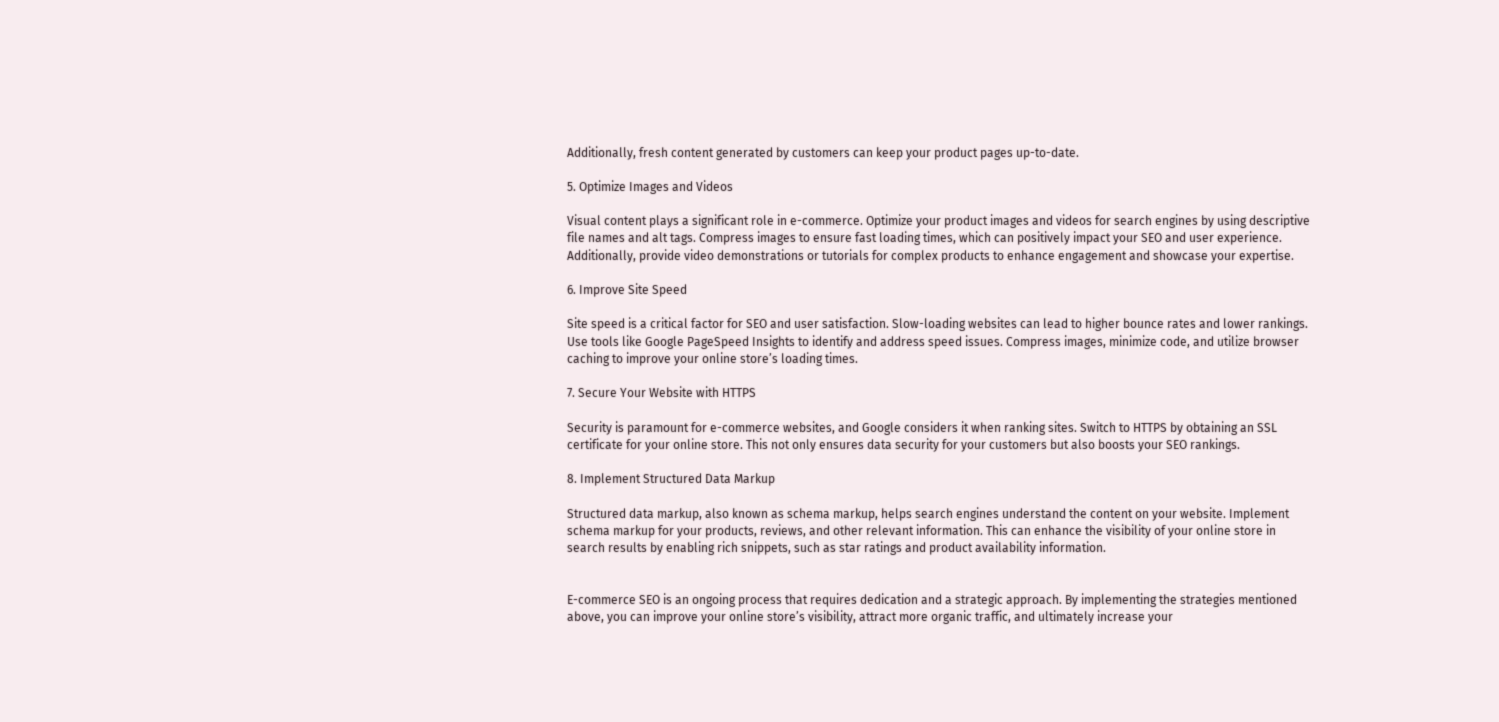Additionally, fresh content generated by customers can keep your product pages up-to-date.

5. Optimize Images and Videos

Visual content plays a significant role in e-commerce. Optimize your product images and videos for search engines by using descriptive file names and alt tags. Compress images to ensure fast loading times, which can positively impact your SEO and user experience. Additionally, provide video demonstrations or tutorials for complex products to enhance engagement and showcase your expertise.

6. Improve Site Speed

Site speed is a critical factor for SEO and user satisfaction. Slow-loading websites can lead to higher bounce rates and lower rankings. Use tools like Google PageSpeed Insights to identify and address speed issues. Compress images, minimize code, and utilize browser caching to improve your online store’s loading times.

7. Secure Your Website with HTTPS

Security is paramount for e-commerce websites, and Google considers it when ranking sites. Switch to HTTPS by obtaining an SSL certificate for your online store. This not only ensures data security for your customers but also boosts your SEO rankings.

8. Implement Structured Data Markup

Structured data markup, also known as schema markup, helps search engines understand the content on your website. Implement schema markup for your products, reviews, and other relevant information. This can enhance the visibility of your online store in search results by enabling rich snippets, such as star ratings and product availability information.


E-commerce SEO is an ongoing process that requires dedication and a strategic approach. By implementing the strategies mentioned above, you can improve your online store’s visibility, attract more organic traffic, and ultimately increase your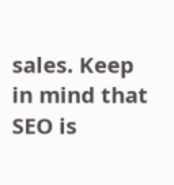sales. Keep in mind that SEO is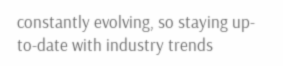constantly evolving, so staying up-to-date with industry trends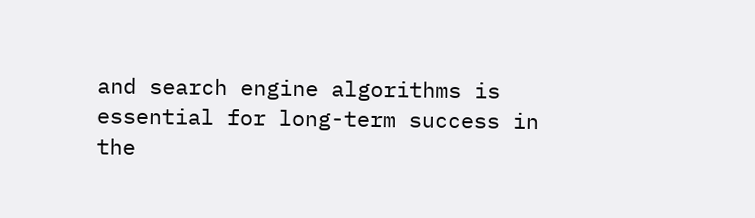and search engine algorithms is essential for long-term success in the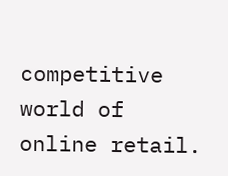competitive world of online retail.